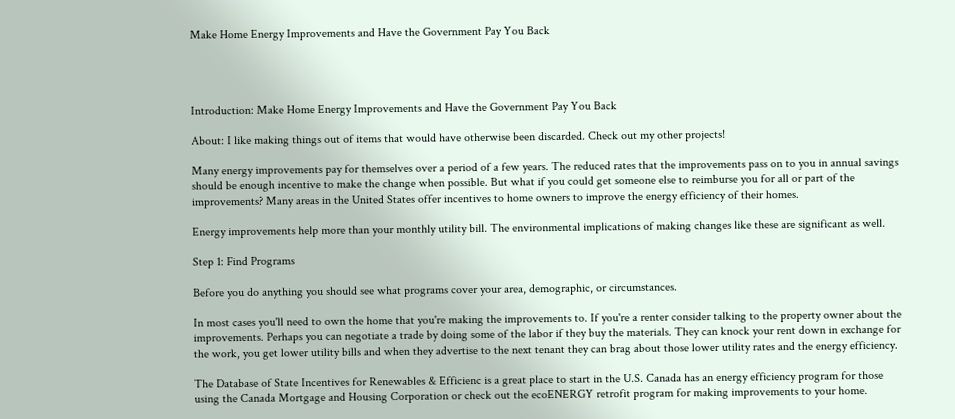Make Home Energy Improvements and Have the Government Pay You Back




Introduction: Make Home Energy Improvements and Have the Government Pay You Back

About: I like making things out of items that would have otherwise been discarded. Check out my other projects!

Many energy improvements pay for themselves over a period of a few years. The reduced rates that the improvements pass on to you in annual savings should be enough incentive to make the change when possible. But what if you could get someone else to reimburse you for all or part of the improvements? Many areas in the United States offer incentives to home owners to improve the energy efficiency of their homes.

Energy improvements help more than your monthly utility bill. The environmental implications of making changes like these are significant as well.

Step 1: Find Programs

Before you do anything you should see what programs cover your area, demographic, or circumstances.

In most cases you'll need to own the home that you're making the improvements to. If you're a renter consider talking to the property owner about the improvements. Perhaps you can negotiate a trade by doing some of the labor if they buy the materials. They can knock your rent down in exchange for the work, you get lower utility bills and when they advertise to the next tenant they can brag about those lower utility rates and the energy efficiency.

The Database of State Incentives for Renewables & Efficienc is a great place to start in the U.S. Canada has an energy efficiency program for those using the Canada Mortgage and Housing Corporation or check out the ecoENERGY retrofit program for making improvements to your home.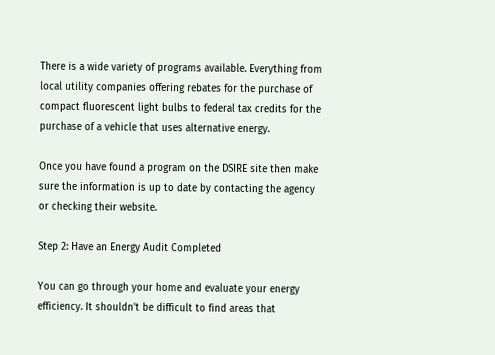There is a wide variety of programs available. Everything from local utility companies offering rebates for the purchase of compact fluorescent light bulbs to federal tax credits for the purchase of a vehicle that uses alternative energy.

Once you have found a program on the DSIRE site then make sure the information is up to date by contacting the agency or checking their website.

Step 2: Have an Energy Audit Completed

You can go through your home and evaluate your energy efficiency. It shouldn't be difficult to find areas that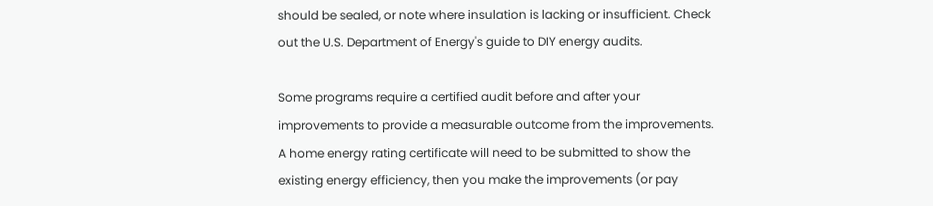should be sealed, or note where insulation is lacking or insufficient. Check out the U.S. Department of Energy's guide to DIY energy audits.

Some programs require a certified audit before and after your improvements to provide a measurable outcome from the improvements. A home energy rating certificate will need to be submitted to show the existing energy efficiency, then you make the improvements (or pay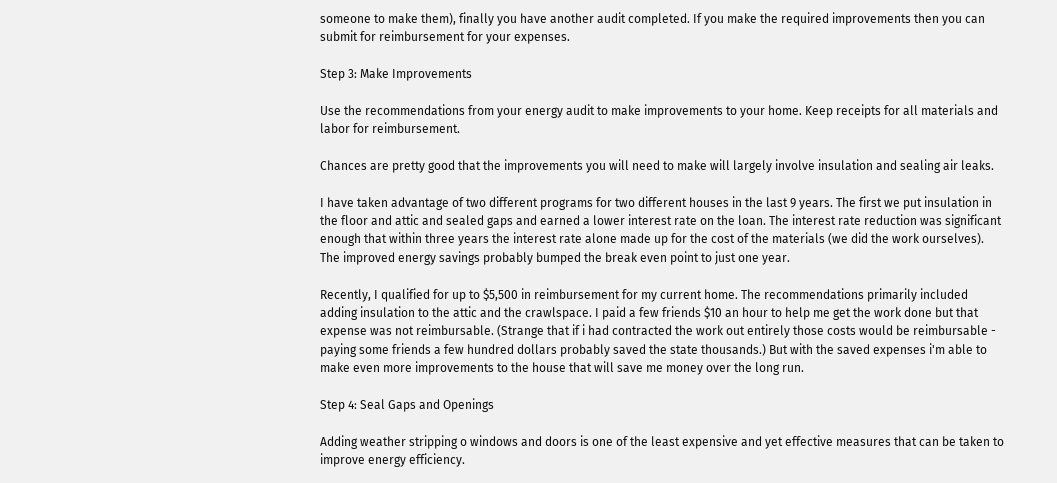someone to make them), finally you have another audit completed. If you make the required improvements then you can submit for reimbursement for your expenses.

Step 3: Make Improvements

Use the recommendations from your energy audit to make improvements to your home. Keep receipts for all materials and labor for reimbursement.

Chances are pretty good that the improvements you will need to make will largely involve insulation and sealing air leaks.

I have taken advantage of two different programs for two different houses in the last 9 years. The first we put insulation in the floor and attic and sealed gaps and earned a lower interest rate on the loan. The interest rate reduction was significant enough that within three years the interest rate alone made up for the cost of the materials (we did the work ourselves). The improved energy savings probably bumped the break even point to just one year.

Recently, I qualified for up to $5,500 in reimbursement for my current home. The recommendations primarily included adding insulation to the attic and the crawlspace. I paid a few friends $10 an hour to help me get the work done but that expense was not reimbursable. (Strange that if i had contracted the work out entirely those costs would be reimbursable - paying some friends a few hundred dollars probably saved the state thousands.) But with the saved expenses i'm able to make even more improvements to the house that will save me money over the long run.

Step 4: Seal Gaps and Openings

Adding weather stripping o windows and doors is one of the least expensive and yet effective measures that can be taken to improve energy efficiency.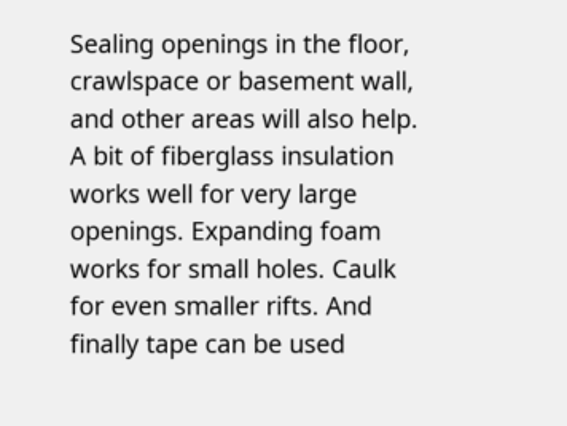Sealing openings in the floor, crawlspace or basement wall, and other areas will also help. A bit of fiberglass insulation works well for very large openings. Expanding foam works for small holes. Caulk for even smaller rifts. And finally tape can be used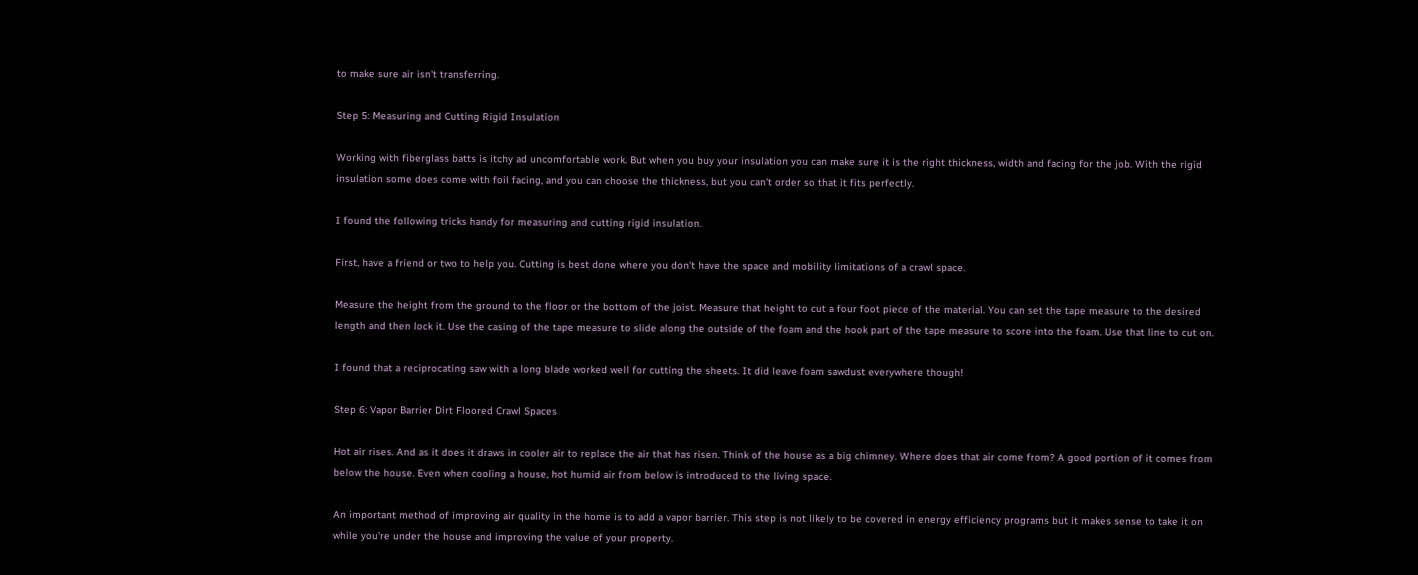to make sure air isn't transferring.

Step 5: Measuring and Cutting Rigid Insulation

Working with fiberglass batts is itchy ad uncomfortable work. But when you buy your insulation you can make sure it is the right thickness, width and facing for the job. With the rigid insulation some does come with foil facing, and you can choose the thickness, but you can't order so that it fits perfectly.

I found the following tricks handy for measuring and cutting rigid insulation.

First, have a friend or two to help you. Cutting is best done where you don't have the space and mobility limitations of a crawl space.

Measure the height from the ground to the floor or the bottom of the joist. Measure that height to cut a four foot piece of the material. You can set the tape measure to the desired length and then lock it. Use the casing of the tape measure to slide along the outside of the foam and the hook part of the tape measure to score into the foam. Use that line to cut on.

I found that a reciprocating saw with a long blade worked well for cutting the sheets. It did leave foam sawdust everywhere though!

Step 6: Vapor Barrier Dirt Floored Crawl Spaces

Hot air rises. And as it does it draws in cooler air to replace the air that has risen. Think of the house as a big chimney. Where does that air come from? A good portion of it comes from below the house. Even when cooling a house, hot humid air from below is introduced to the living space.

An important method of improving air quality in the home is to add a vapor barrier. This step is not likely to be covered in energy efficiency programs but it makes sense to take it on while you're under the house and improving the value of your property.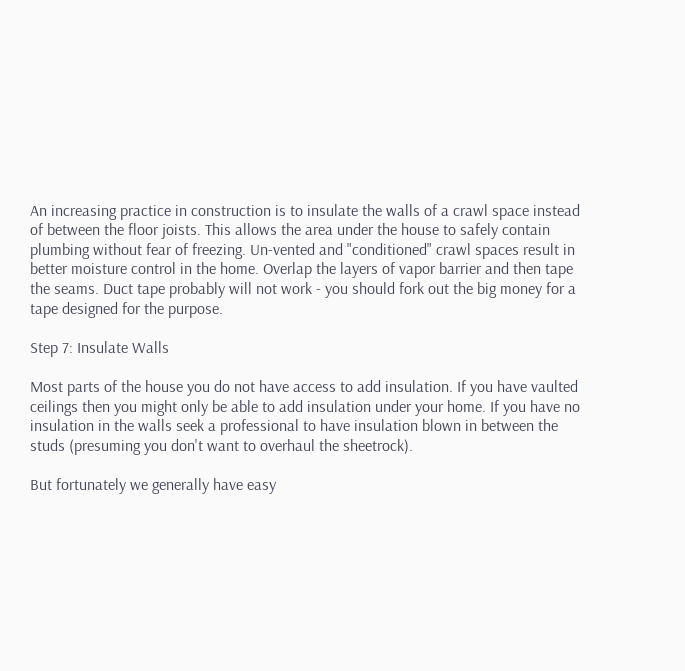An increasing practice in construction is to insulate the walls of a crawl space instead of between the floor joists. This allows the area under the house to safely contain plumbing without fear of freezing. Un-vented and "conditioned" crawl spaces result in better moisture control in the home. Overlap the layers of vapor barrier and then tape the seams. Duct tape probably will not work - you should fork out the big money for a tape designed for the purpose.

Step 7: Insulate Walls

Most parts of the house you do not have access to add insulation. If you have vaulted ceilings then you might only be able to add insulation under your home. If you have no insulation in the walls seek a professional to have insulation blown in between the studs (presuming you don't want to overhaul the sheetrock).

But fortunately we generally have easy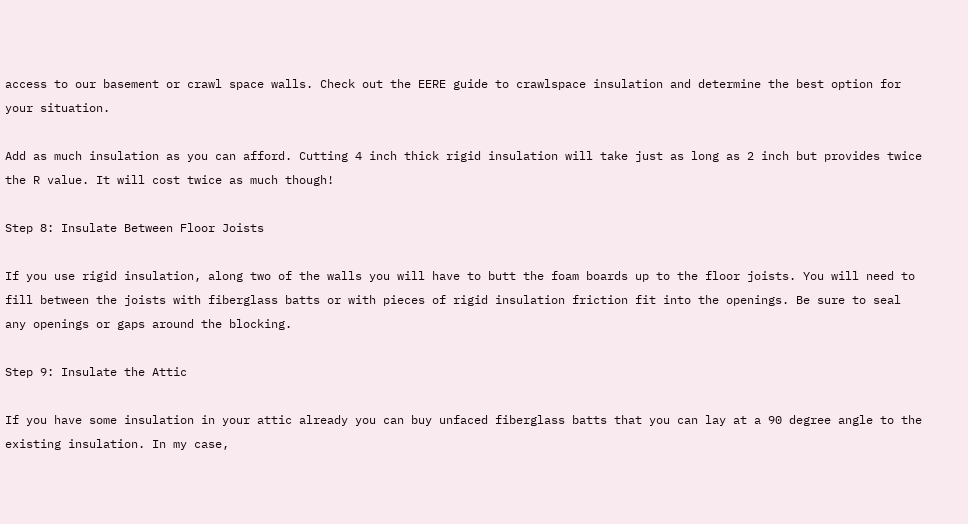access to our basement or crawl space walls. Check out the EERE guide to crawlspace insulation and determine the best option for your situation.

Add as much insulation as you can afford. Cutting 4 inch thick rigid insulation will take just as long as 2 inch but provides twice the R value. It will cost twice as much though!

Step 8: Insulate Between Floor Joists

If you use rigid insulation, along two of the walls you will have to butt the foam boards up to the floor joists. You will need to fill between the joists with fiberglass batts or with pieces of rigid insulation friction fit into the openings. Be sure to seal any openings or gaps around the blocking.

Step 9: Insulate the Attic

If you have some insulation in your attic already you can buy unfaced fiberglass batts that you can lay at a 90 degree angle to the existing insulation. In my case,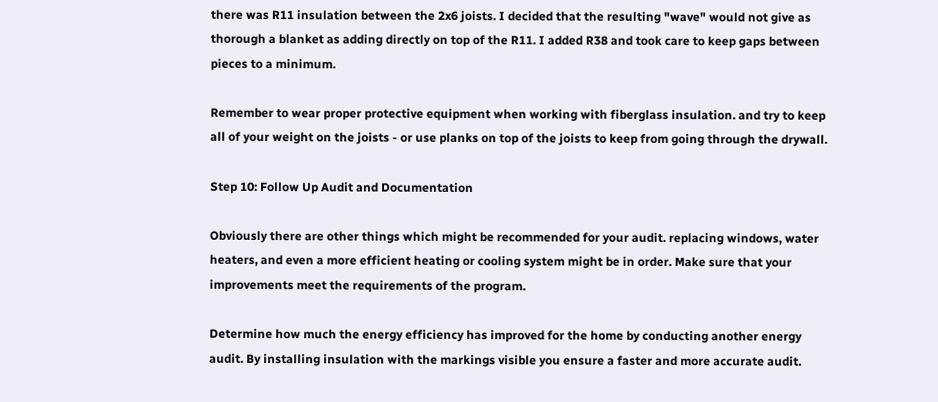there was R11 insulation between the 2x6 joists. I decided that the resulting "wave" would not give as thorough a blanket as adding directly on top of the R11. I added R38 and took care to keep gaps between pieces to a minimum.

Remember to wear proper protective equipment when working with fiberglass insulation. and try to keep all of your weight on the joists - or use planks on top of the joists to keep from going through the drywall.

Step 10: Follow Up Audit and Documentation

Obviously there are other things which might be recommended for your audit. replacing windows, water heaters, and even a more efficient heating or cooling system might be in order. Make sure that your improvements meet the requirements of the program.

Determine how much the energy efficiency has improved for the home by conducting another energy audit. By installing insulation with the markings visible you ensure a faster and more accurate audit.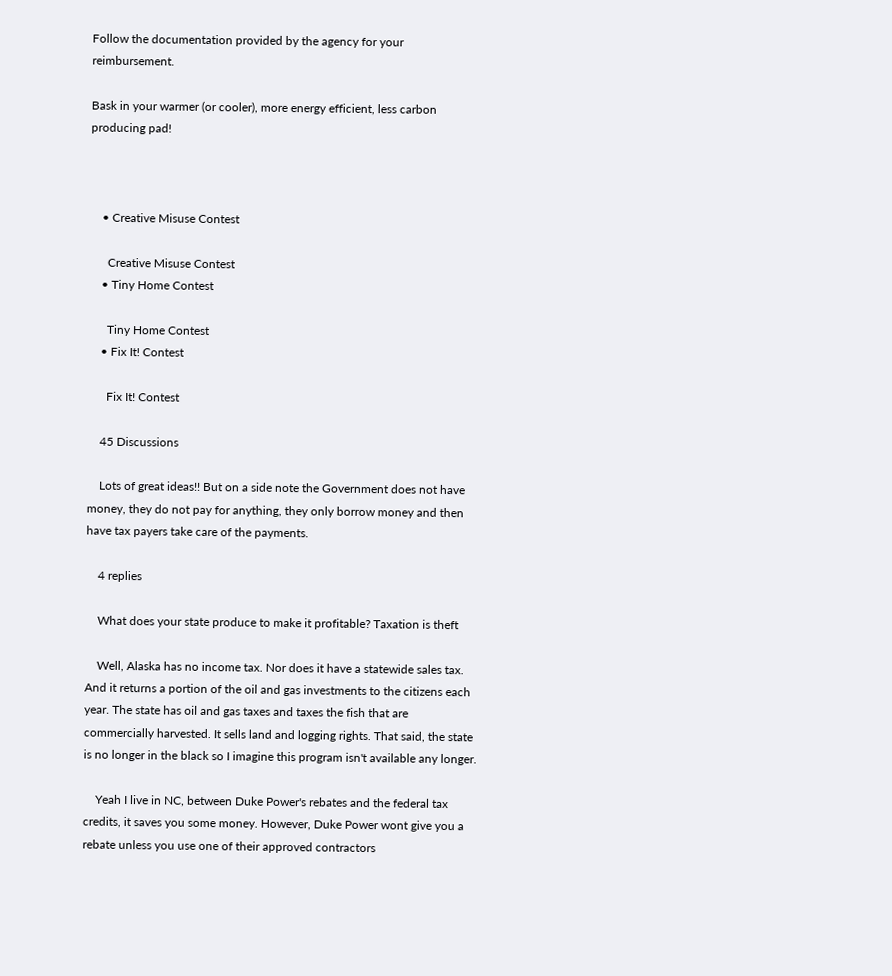Follow the documentation provided by the agency for your reimbursement.

Bask in your warmer (or cooler), more energy efficient, less carbon producing pad!



    • Creative Misuse Contest

      Creative Misuse Contest
    • Tiny Home Contest

      Tiny Home Contest
    • Fix It! Contest

      Fix It! Contest

    45 Discussions

    Lots of great ideas!! But on a side note the Government does not have money, they do not pay for anything, they only borrow money and then have tax payers take care of the payments.

    4 replies

    What does your state produce to make it profitable? Taxation is theft

    Well, Alaska has no income tax. Nor does it have a statewide sales tax. And it returns a portion of the oil and gas investments to the citizens each year. The state has oil and gas taxes and taxes the fish that are commercially harvested. It sells land and logging rights. That said, the state is no longer in the black so I imagine this program isn't available any longer.

    Yeah I live in NC, between Duke Power's rebates and the federal tax credits, it saves you some money. However, Duke Power wont give you a rebate unless you use one of their approved contractors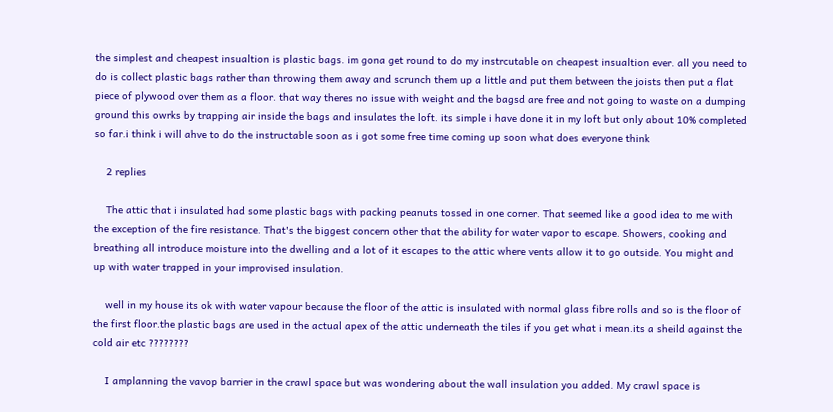the simplest and cheapest insualtion is plastic bags. im gona get round to do my instrcutable on cheapest insualtion ever. all you need to do is collect plastic bags rather than throwing them away and scrunch them up a little and put them between the joists then put a flat piece of plywood over them as a floor. that way theres no issue with weight and the bagsd are free and not going to waste on a dumping ground this owrks by trapping air inside the bags and insulates the loft. its simple i have done it in my loft but only about 10% completed so far.i think i will ahve to do the instructable soon as i got some free time coming up soon what does everyone think

    2 replies

    The attic that i insulated had some plastic bags with packing peanuts tossed in one corner. That seemed like a good idea to me with the exception of the fire resistance. That's the biggest concern other that the ability for water vapor to escape. Showers, cooking and breathing all introduce moisture into the dwelling and a lot of it escapes to the attic where vents allow it to go outside. You might and up with water trapped in your improvised insulation.

    well in my house its ok with water vapour because the floor of the attic is insulated with normal glass fibre rolls and so is the floor of the first floor.the plastic bags are used in the actual apex of the attic underneath the tiles if you get what i mean.its a sheild against the cold air etc ????????

    I amplanning the vavop barrier in the crawl space but was wondering about the wall insulation you added. My crawl space is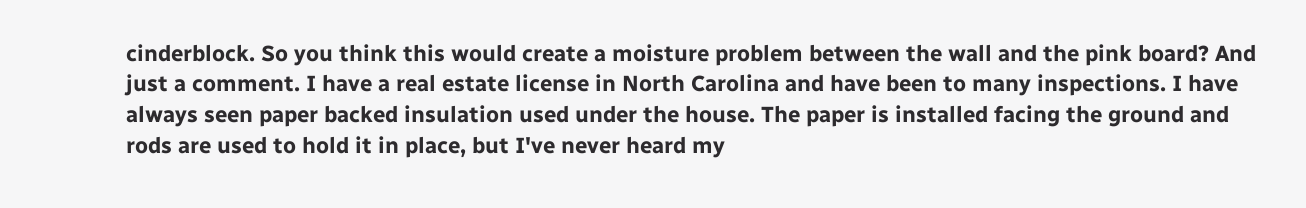cinderblock. So you think this would create a moisture problem between the wall and the pink board? And just a comment. I have a real estate license in North Carolina and have been to many inspections. I have always seen paper backed insulation used under the house. The paper is installed facing the ground and rods are used to hold it in place, but I've never heard my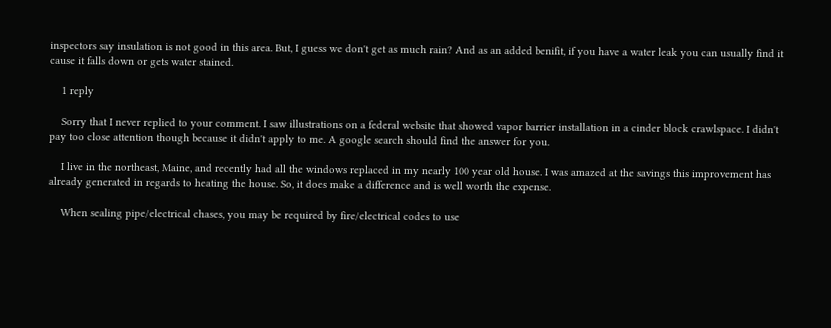inspectors say insulation is not good in this area. But, I guess we don't get as much rain? And as an added benifit, if you have a water leak you can usually find it cause it falls down or gets water stained.

    1 reply

    Sorry that I never replied to your comment. I saw illustrations on a federal website that showed vapor barrier installation in a cinder block crawlspace. I didn't pay too close attention though because it didn't apply to me. A google search should find the answer for you.

    I live in the northeast, Maine, and recently had all the windows replaced in my nearly 100 year old house. I was amazed at the savings this improvement has already generated in regards to heating the house. So, it does make a difference and is well worth the expense.

    When sealing pipe/electrical chases, you may be required by fire/electrical codes to use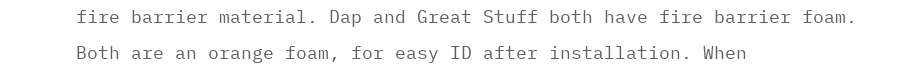fire barrier material. Dap and Great Stuff both have fire barrier foam. Both are an orange foam, for easy ID after installation. When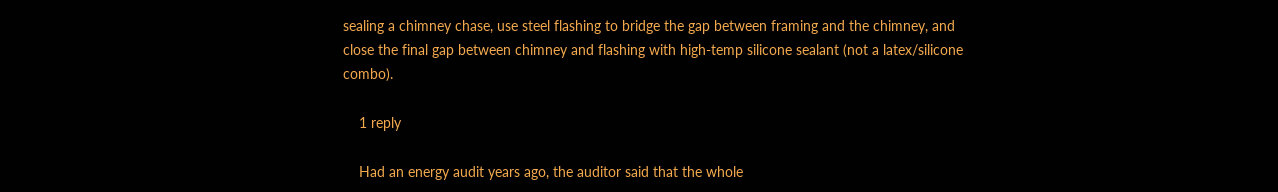sealing a chimney chase, use steel flashing to bridge the gap between framing and the chimney, and close the final gap between chimney and flashing with high-temp silicone sealant (not a latex/silicone combo).

    1 reply

    Had an energy audit years ago, the auditor said that the whole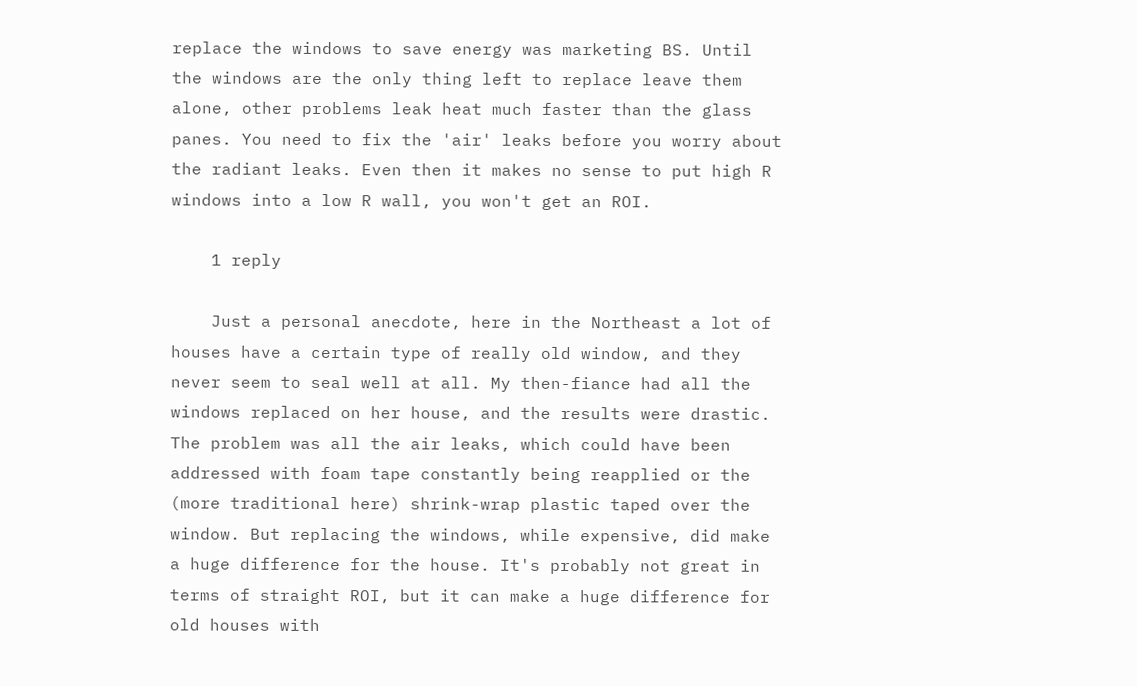replace the windows to save energy was marketing BS. Until the windows are the only thing left to replace leave them alone, other problems leak heat much faster than the glass panes. You need to fix the 'air' leaks before you worry about the radiant leaks. Even then it makes no sense to put high R windows into a low R wall, you won't get an ROI.

    1 reply

    Just a personal anecdote, here in the Northeast a lot of houses have a certain type of really old window, and they never seem to seal well at all. My then-fiance had all the windows replaced on her house, and the results were drastic. The problem was all the air leaks, which could have been addressed with foam tape constantly being reapplied or the (more traditional here) shrink-wrap plastic taped over the window. But replacing the windows, while expensive, did make a huge difference for the house. It's probably not great in terms of straight ROI, but it can make a huge difference for old houses with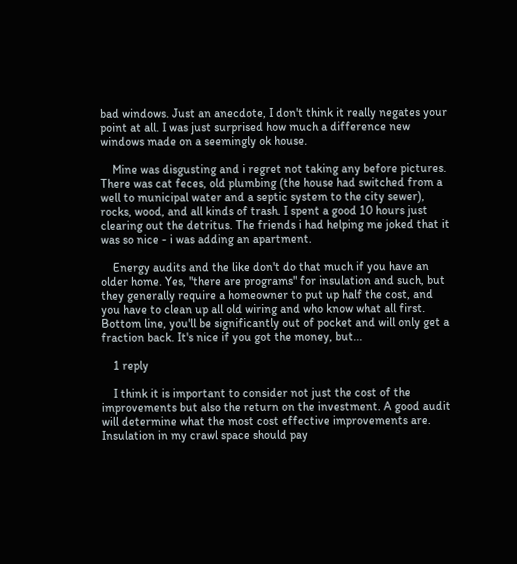bad windows. Just an anecdote, I don't think it really negates your point at all. I was just surprised how much a difference new windows made on a seemingly ok house.

    Mine was disgusting and i regret not taking any before pictures. There was cat feces, old plumbing (the house had switched from a well to municipal water and a septic system to the city sewer), rocks, wood, and all kinds of trash. I spent a good 10 hours just clearing out the detritus. The friends i had helping me joked that it was so nice - i was adding an apartment.

    Energy audits and the like don't do that much if you have an older home. Yes, "there are programs" for insulation and such, but they generally require a homeowner to put up half the cost, and you have to clean up all old wiring and who know what all first. Bottom line, you'll be significantly out of pocket and will only get a fraction back. It's nice if you got the money, but...

    1 reply

    I think it is important to consider not just the cost of the improvements but also the return on the investment. A good audit will determine what the most cost effective improvements are. Insulation in my crawl space should pay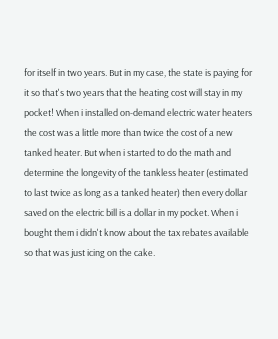for itself in two years. But in my case, the state is paying for it so that's two years that the heating cost will stay in my pocket! When i installed on-demand electric water heaters the cost was a little more than twice the cost of a new tanked heater. But when i started to do the math and determine the longevity of the tankless heater (estimated to last twice as long as a tanked heater) then every dollar saved on the electric bill is a dollar in my pocket. When i bought them i didn't know about the tax rebates available so that was just icing on the cake.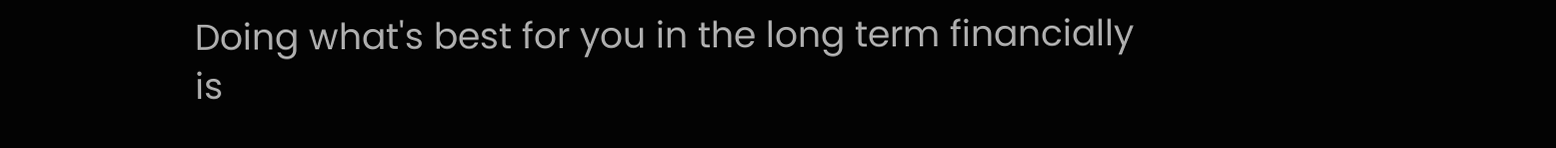Doing what's best for you in the long term financially is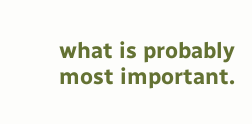what is probably most important.